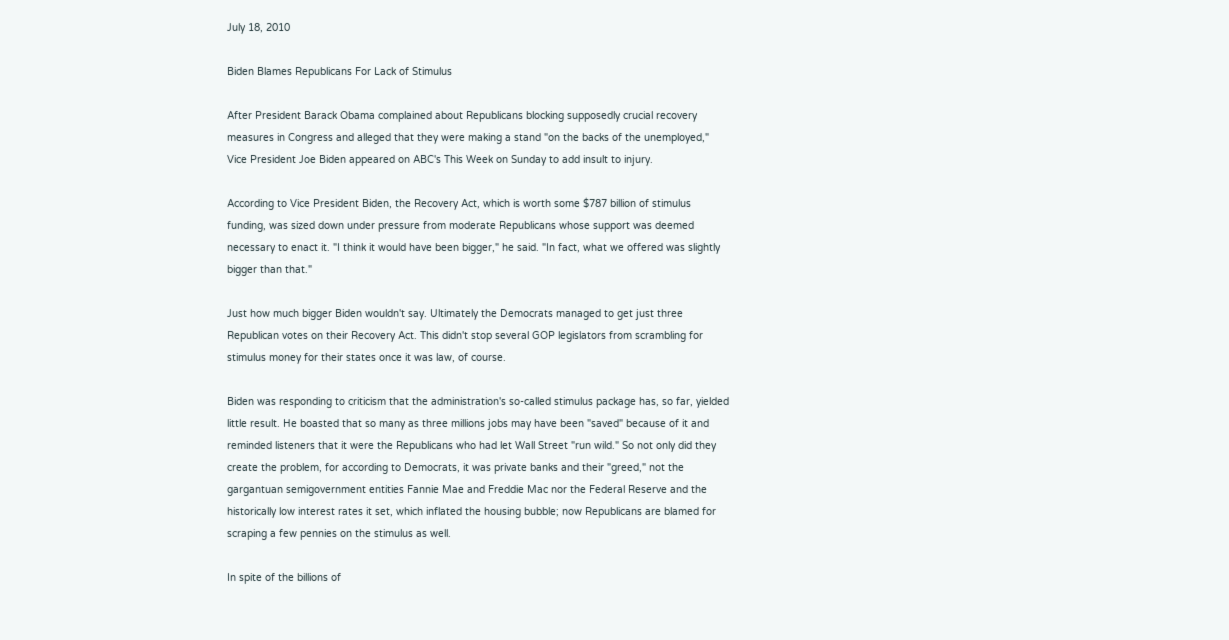July 18, 2010

Biden Blames Republicans For Lack of Stimulus

After President Barack Obama complained about Republicans blocking supposedly crucial recovery measures in Congress and alleged that they were making a stand "on the backs of the unemployed," Vice President Joe Biden appeared on ABC's This Week on Sunday to add insult to injury.

According to Vice President Biden, the Recovery Act, which is worth some $787 billion of stimulus funding, was sized down under pressure from moderate Republicans whose support was deemed necessary to enact it. "I think it would have been bigger," he said. "In fact, what we offered was slightly bigger than that."

Just how much bigger Biden wouldn't say. Ultimately the Democrats managed to get just three Republican votes on their Recovery Act. This didn't stop several GOP legislators from scrambling for stimulus money for their states once it was law, of course.

Biden was responding to criticism that the administration's so-called stimulus package has, so far, yielded little result. He boasted that so many as three millions jobs may have been "saved" because of it and reminded listeners that it were the Republicans who had let Wall Street "run wild." So not only did they create the problem, for according to Democrats, it was private banks and their "greed," not the gargantuan semigovernment entities Fannie Mae and Freddie Mac nor the Federal Reserve and the historically low interest rates it set, which inflated the housing bubble; now Republicans are blamed for scraping a few pennies on the stimulus as well.

In spite of the billions of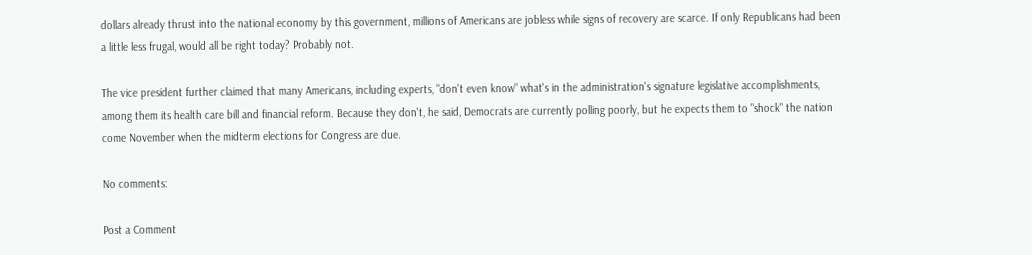dollars already thrust into the national economy by this government, millions of Americans are jobless while signs of recovery are scarce. If only Republicans had been a little less frugal, would all be right today? Probably not.

The vice president further claimed that many Americans, including experts, "don't even know" what's in the administration's signature legislative accomplishments, among them its health care bill and financial reform. Because they don't, he said, Democrats are currently polling poorly, but he expects them to "shock" the nation come November when the midterm elections for Congress are due.

No comments:

Post a Comment